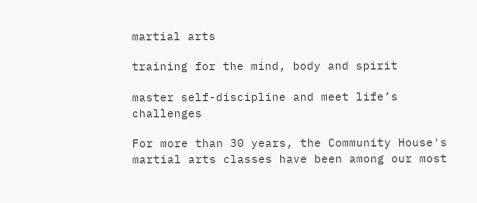martial arts

training for the mind, body and spirit

master self-discipline and meet life’s challenges

For more than 30 years, the Community House's martial arts classes have been among our most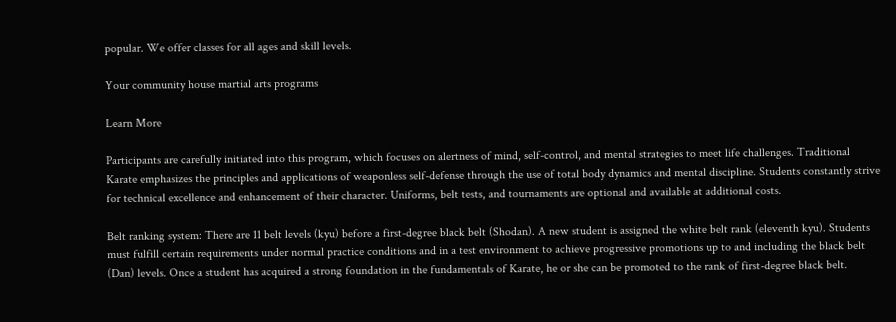popular. We offer classes for all ages and skill levels.

Your community house martial arts programs

Learn More

Participants are carefully initiated into this program, which focuses on alertness of mind, self-control, and mental strategies to meet life challenges. Traditional Karate emphasizes the principles and applications of weaponless self-defense through the use of total body dynamics and mental discipline. Students constantly strive for technical excellence and enhancement of their character. Uniforms, belt tests, and tournaments are optional and available at additional costs.

Belt ranking system: There are 11 belt levels (kyu) before a first-degree black belt (Shodan). A new student is assigned the white belt rank (eleventh kyu). Students must fulfill certain requirements under normal practice conditions and in a test environment to achieve progressive promotions up to and including the black belt (Dan) levels. Once a student has acquired a strong foundation in the fundamentals of Karate, he or she can be promoted to the rank of first-degree black belt.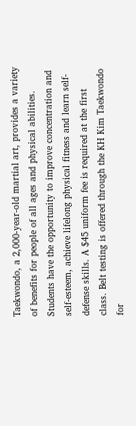Taekwondo, a 2,000-year-old martial art, provides a variety of benefits for people of all ages and physical abilities. Students have the opportunity to improve concentration and self-esteem, achieve lifelong physical fitness and learn self-defense skills. A $45 uniform fee is required at the first class. Belt testing is offered through the KH Kim Taekwondo for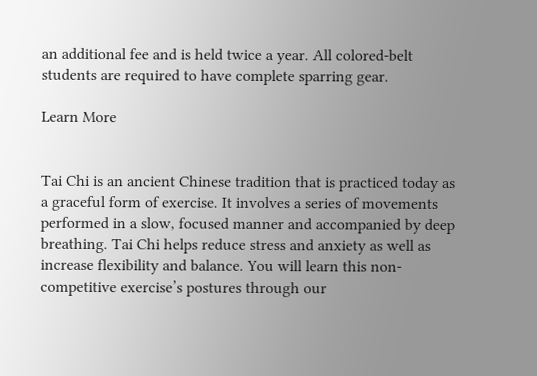an additional fee and is held twice a year. All colored-belt students are required to have complete sparring gear.

Learn More


Tai Chi is an ancient Chinese tradition that is practiced today as a graceful form of exercise. It involves a series of movements performed in a slow, focused manner and accompanied by deep breathing. Tai Chi helps reduce stress and anxiety as well as increase flexibility and balance. You will learn this non-competitive exercise’s postures through our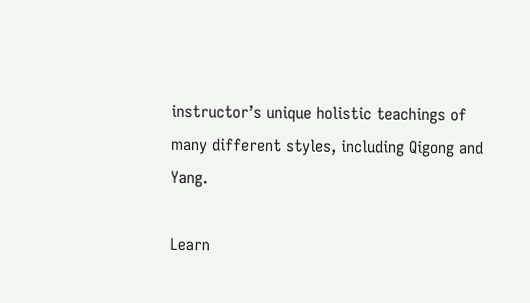instructor’s unique holistic teachings of many different styles, including Qigong and Yang.

Learn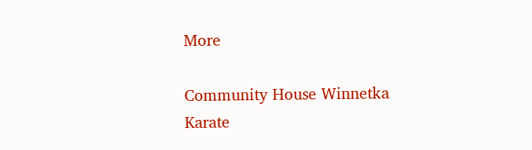More

Community House Winnetka Karate